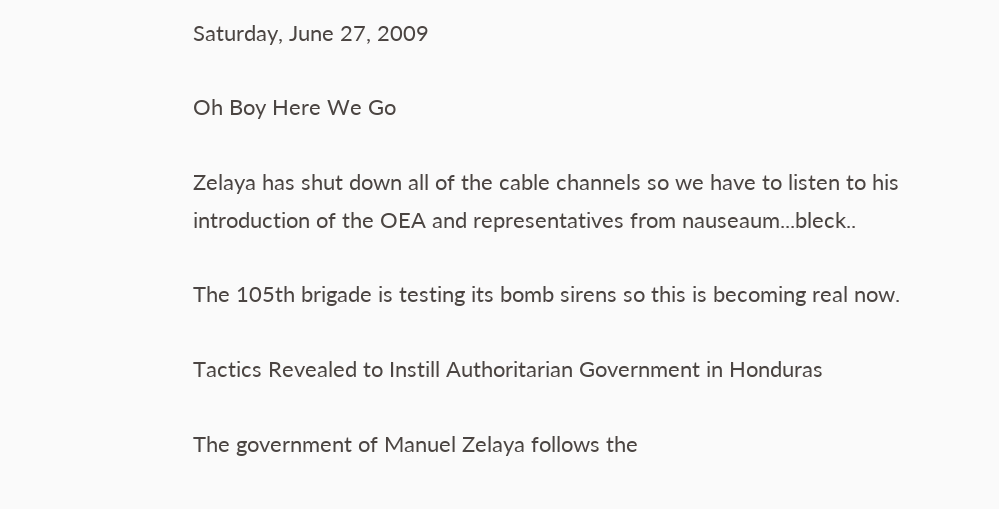Saturday, June 27, 2009

Oh Boy Here We Go

Zelaya has shut down all of the cable channels so we have to listen to his introduction of the OEA and representatives from nauseaum...bleck..

The 105th brigade is testing its bomb sirens so this is becoming real now.

Tactics Revealed to Instill Authoritarian Government in Honduras

The government of Manuel Zelaya follows the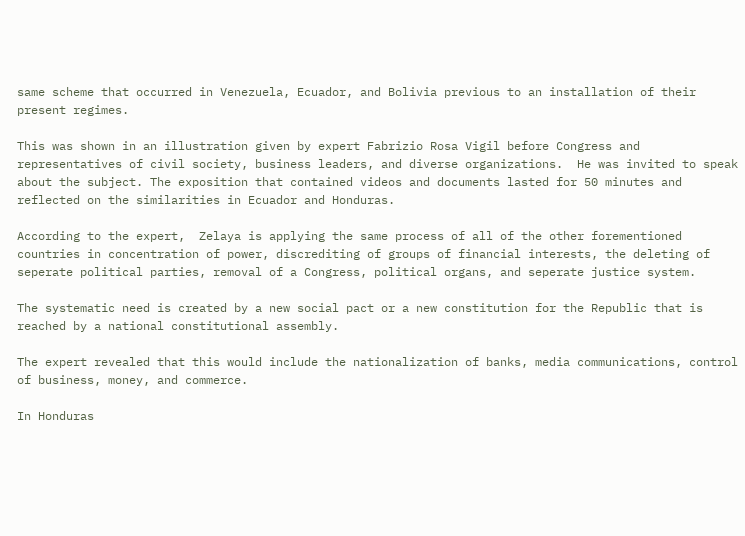same scheme that occurred in Venezuela, Ecuador, and Bolivia previous to an installation of their present regimes.

This was shown in an illustration given by expert Fabrizio Rosa Vigil before Congress and representatives of civil society, business leaders, and diverse organizations.  He was invited to speak about the subject. The exposition that contained videos and documents lasted for 50 minutes and reflected on the similarities in Ecuador and Honduras.

According to the expert,  Zelaya is applying the same process of all of the other forementioned countries in concentration of power, discrediting of groups of financial interests, the deleting of seperate political parties, removal of a Congress, political organs, and seperate justice system.

The systematic need is created by a new social pact or a new constitution for the Republic that is reached by a national constitutional assembly.

The expert revealed that this would include the nationalization of banks, media communications, control of business, money, and commerce.

In Honduras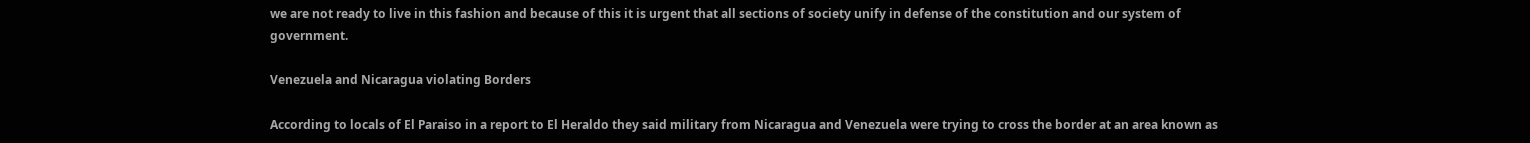we are not ready to live in this fashion and because of this it is urgent that all sections of society unify in defense of the constitution and our system of government.

Venezuela and Nicaragua violating Borders

According to locals of El Paraiso in a report to El Heraldo they said military from Nicaragua and Venezuela were trying to cross the border at an area known as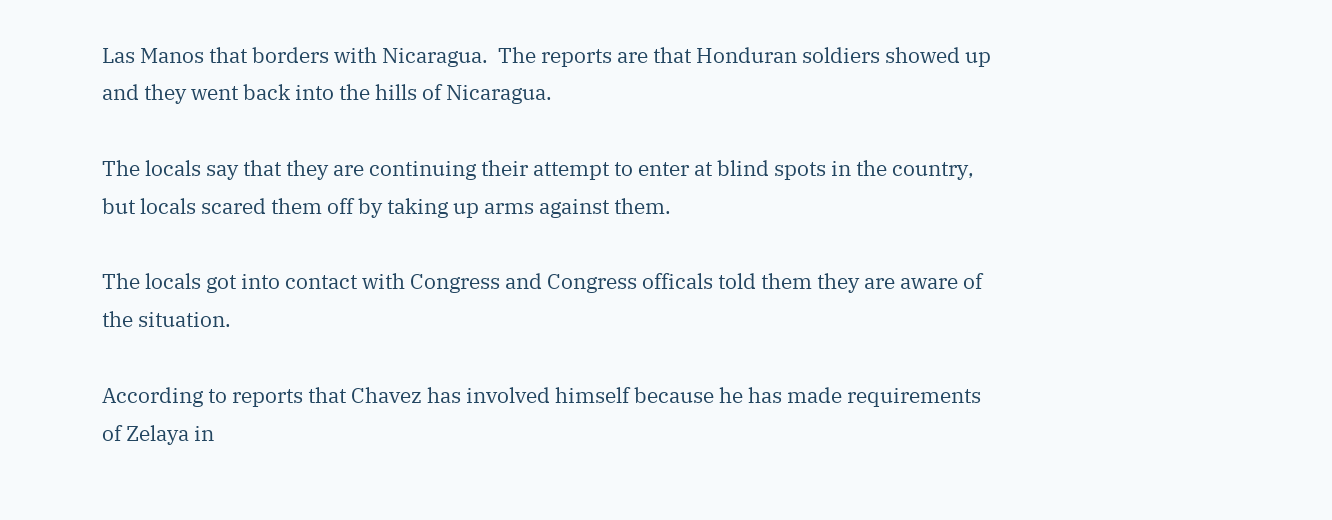Las Manos that borders with Nicaragua.  The reports are that Honduran soldiers showed up and they went back into the hills of Nicaragua.

The locals say that they are continuing their attempt to enter at blind spots in the country, but locals scared them off by taking up arms against them.

The locals got into contact with Congress and Congress officals told them they are aware of the situation.

According to reports that Chavez has involved himself because he has made requirements of Zelaya in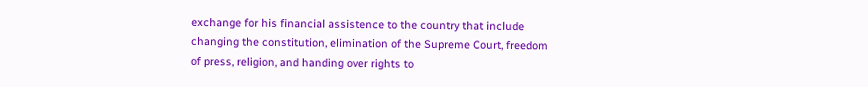exchange for his financial assistence to the country that include changing the constitution, elimination of the Supreme Court, freedom of press, religion, and handing over rights to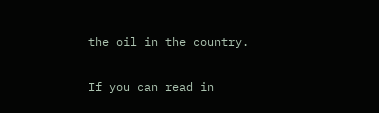the oil in the country.

If you can read in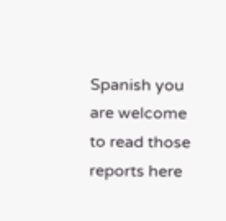Spanish you are welcome to read those reports here